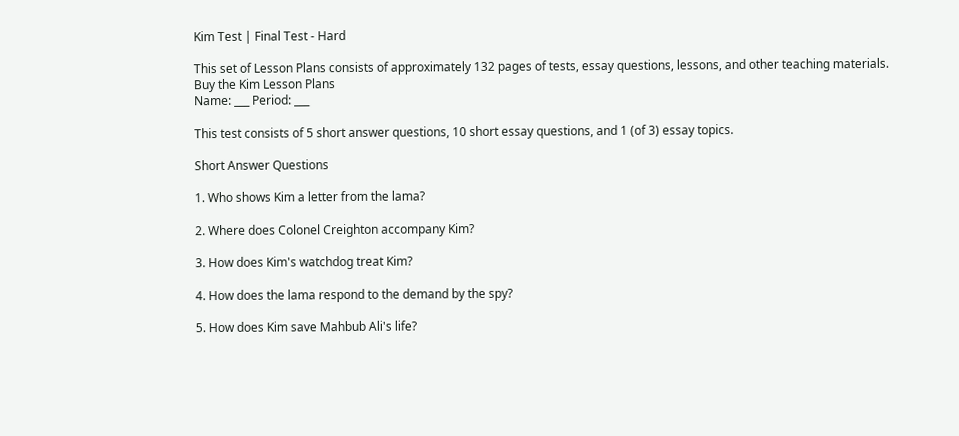Kim Test | Final Test - Hard

This set of Lesson Plans consists of approximately 132 pages of tests, essay questions, lessons, and other teaching materials.
Buy the Kim Lesson Plans
Name: ___ Period: ___

This test consists of 5 short answer questions, 10 short essay questions, and 1 (of 3) essay topics.

Short Answer Questions

1. Who shows Kim a letter from the lama?

2. Where does Colonel Creighton accompany Kim?

3. How does Kim's watchdog treat Kim?

4. How does the lama respond to the demand by the spy?

5. How does Kim save Mahbub Ali's life?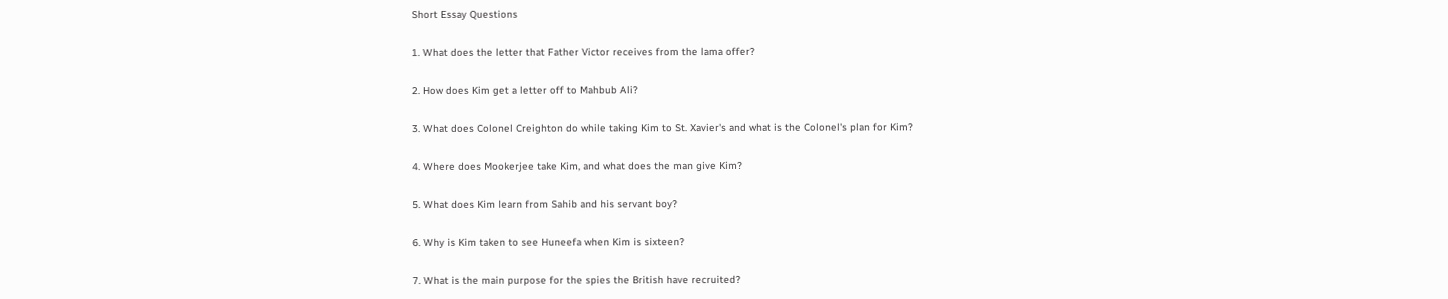Short Essay Questions

1. What does the letter that Father Victor receives from the lama offer?

2. How does Kim get a letter off to Mahbub Ali?

3. What does Colonel Creighton do while taking Kim to St. Xavier's and what is the Colonel's plan for Kim?

4. Where does Mookerjee take Kim, and what does the man give Kim?

5. What does Kim learn from Sahib and his servant boy?

6. Why is Kim taken to see Huneefa when Kim is sixteen?

7. What is the main purpose for the spies the British have recruited?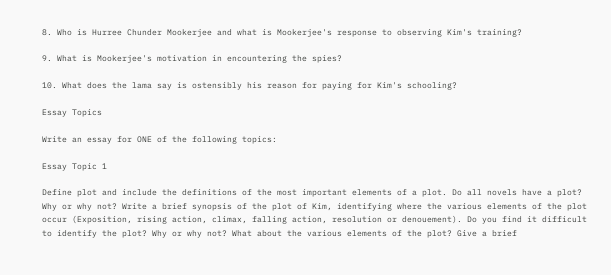8. Who is Hurree Chunder Mookerjee and what is Mookerjee's response to observing Kim's training?

9. What is Mookerjee's motivation in encountering the spies?

10. What does the lama say is ostensibly his reason for paying for Kim's schooling?

Essay Topics

Write an essay for ONE of the following topics:

Essay Topic 1

Define plot and include the definitions of the most important elements of a plot. Do all novels have a plot? Why or why not? Write a brief synopsis of the plot of Kim, identifying where the various elements of the plot occur (Exposition, rising action, climax, falling action, resolution or denouement). Do you find it difficult to identify the plot? Why or why not? What about the various elements of the plot? Give a brief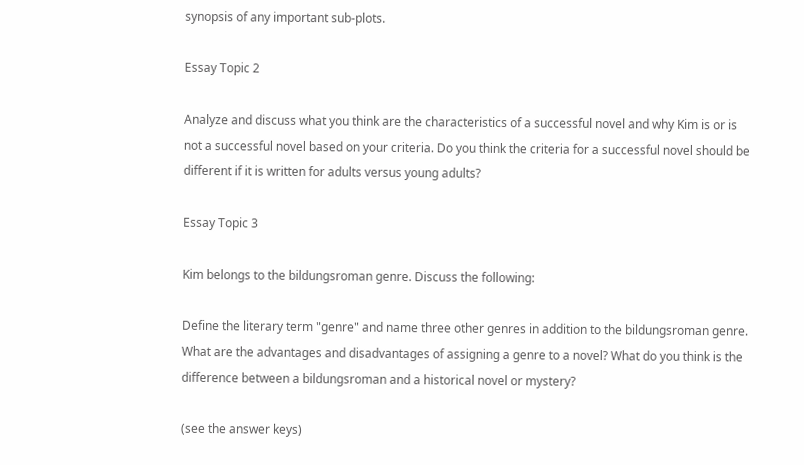synopsis of any important sub-plots.

Essay Topic 2

Analyze and discuss what you think are the characteristics of a successful novel and why Kim is or is not a successful novel based on your criteria. Do you think the criteria for a successful novel should be different if it is written for adults versus young adults?

Essay Topic 3

Kim belongs to the bildungsroman genre. Discuss the following:

Define the literary term "genre" and name three other genres in addition to the bildungsroman genre. What are the advantages and disadvantages of assigning a genre to a novel? What do you think is the difference between a bildungsroman and a historical novel or mystery?

(see the answer keys)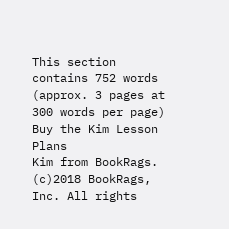This section contains 752 words
(approx. 3 pages at 300 words per page)
Buy the Kim Lesson Plans
Kim from BookRags. (c)2018 BookRags, Inc. All rights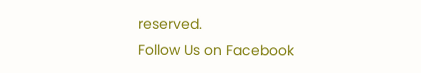reserved.
Follow Us on Facebook